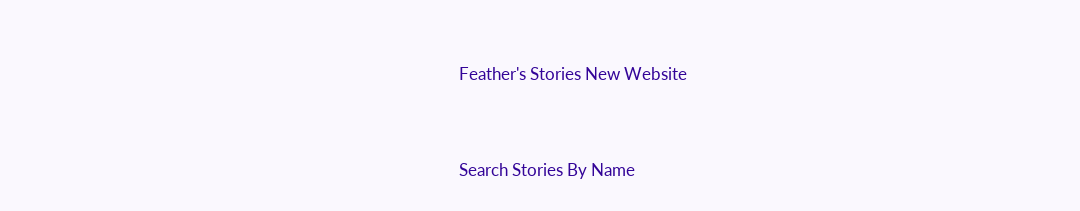Feather's Stories New Website


Search Stories By Name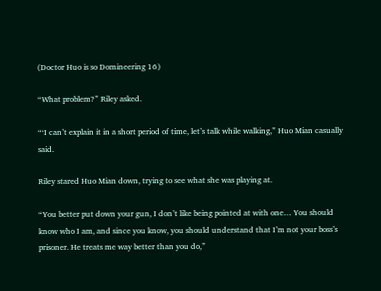(Doctor Huo is so Domineering 16)

“What problem?” Riley asked.

“‘I can’t explain it in a short period of time, let’s talk while walking,” Huo Mian casually said.

Riley stared Huo Mian down, trying to see what she was playing at.

“You better put down your gun, I don’t like being pointed at with one… You should know who I am, and since you know, you should understand that I’m not your boss’s prisoner. He treats me way better than you do,”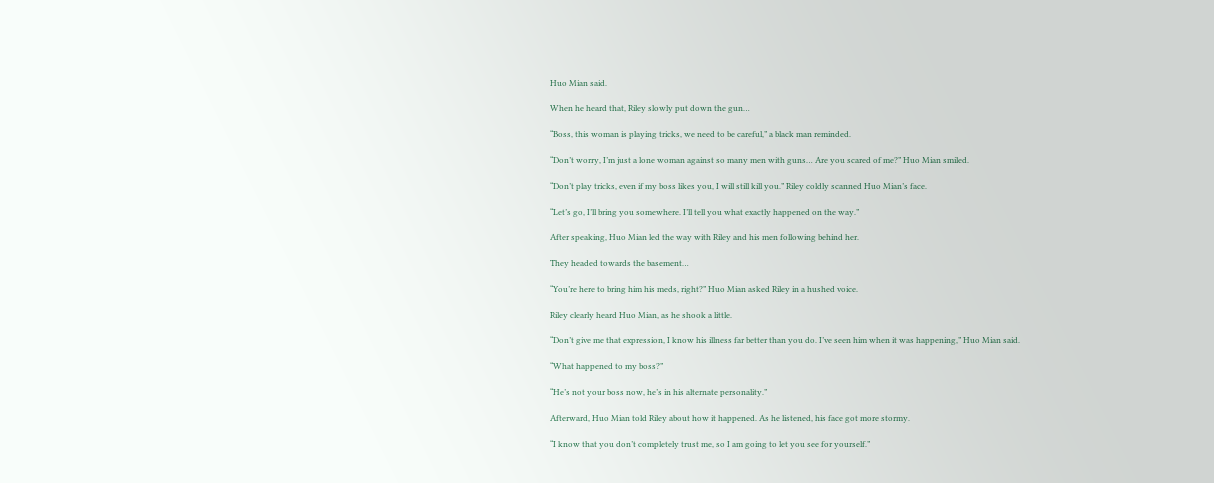Huo Mian said.

When he heard that, Riley slowly put down the gun…

“Boss, this woman is playing tricks, we need to be careful,” a black man reminded.

“Don’t worry, I’m just a lone woman against so many men with guns… Are you scared of me?” Huo Mian smiled.

“Don’t play tricks, even if my boss likes you, I will still kill you.” Riley coldly scanned Huo Mian’s face.

“Let’s go, I’ll bring you somewhere. I’ll tell you what exactly happened on the way.”

After speaking, Huo Mian led the way with Riley and his men following behind her.

They headed towards the basement…

“You’re here to bring him his meds, right?” Huo Mian asked Riley in a hushed voice.

Riley clearly heard Huo Mian, as he shook a little.

“Don’t give me that expression, I know his illness far better than you do. I’ve seen him when it was happening,” Huo Mian said.

“What happened to my boss?”

“He’s not your boss now, he’s in his alternate personality.”

Afterward, Huo Mian told Riley about how it happened. As he listened, his face got more stormy.

“I know that you don’t completely trust me, so I am going to let you see for yourself.”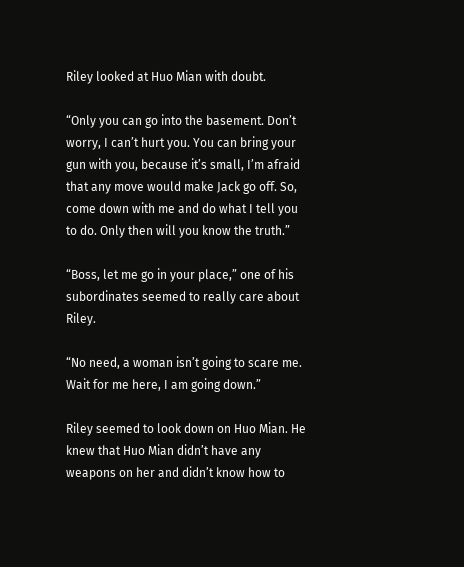Riley looked at Huo Mian with doubt.

“Only you can go into the basement. Don’t worry, I can’t hurt you. You can bring your gun with you, because it’s small, I’m afraid that any move would make Jack go off. So, come down with me and do what I tell you to do. Only then will you know the truth.”

“Boss, let me go in your place,” one of his subordinates seemed to really care about Riley.

“No need, a woman isn’t going to scare me. Wait for me here, I am going down.”

Riley seemed to look down on Huo Mian. He knew that Huo Mian didn’t have any weapons on her and didn’t know how to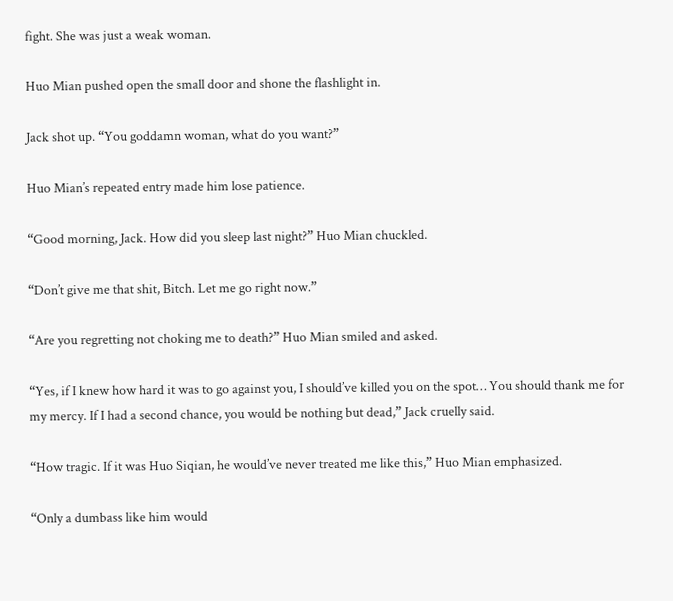fight. She was just a weak woman.

Huo Mian pushed open the small door and shone the flashlight in.

Jack shot up. “You goddamn woman, what do you want?”

Huo Mian’s repeated entry made him lose patience.

“Good morning, Jack. How did you sleep last night?” Huo Mian chuckled.

“Don’t give me that shit, Bitch. Let me go right now.”

“Are you regretting not choking me to death?” Huo Mian smiled and asked.

“Yes, if I knew how hard it was to go against you, I should’ve killed you on the spot… You should thank me for my mercy. If I had a second chance, you would be nothing but dead,” Jack cruelly said.

“How tragic. If it was Huo Siqian, he would’ve never treated me like this,” Huo Mian emphasized.

“Only a dumbass like him would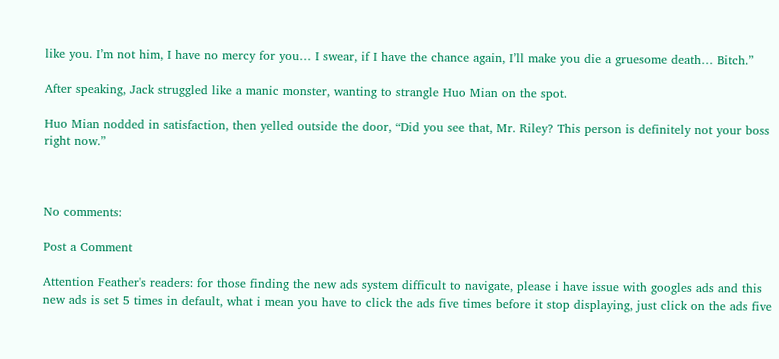like you. I’m not him, I have no mercy for you… I swear, if I have the chance again, I’ll make you die a gruesome death… Bitch.”

After speaking, Jack struggled like a manic monster, wanting to strangle Huo Mian on the spot.

Huo Mian nodded in satisfaction, then yelled outside the door, “Did you see that, Mr. Riley? This person is definitely not your boss right now.”



No comments:

Post a Comment

Attention Feather's readers: for those finding the new ads system difficult to navigate, please i have issue with googles ads and this new ads is set 5 times in default, what i mean you have to click the ads five times before it stop displaying, just click on the ads five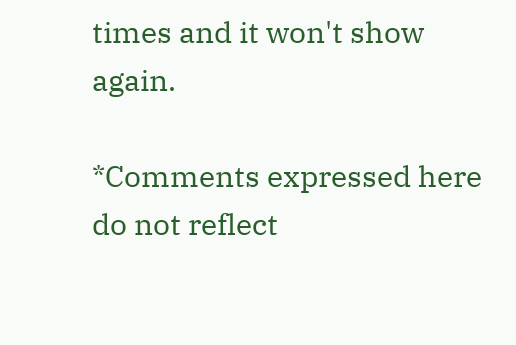times and it won't show again.

*Comments expressed here do not reflect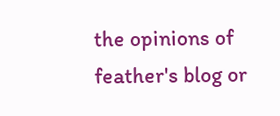the opinions of feather's blog or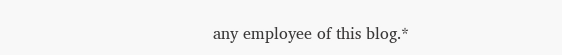any employee of this blog.*